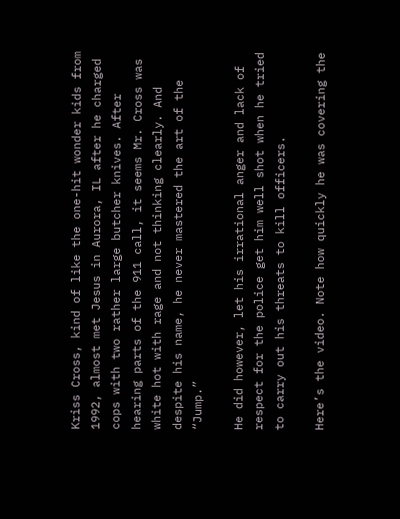Kriss Cross, kind of like the one-hit wonder kids from 1992, almost met Jesus in Aurora, IL after he charged cops with two rather large butcher knives. After hearing parts of the 911 call, it seems Mr. Cross was white hot with rage and not thinking clearly. And despite his name, he never mastered the art of the “Jump.”

He did however, let his irrational anger and lack of respect for the police get him well shot when he tried to carry out his threats to kill officers.

Here’s the video. Note how quickly he was covering the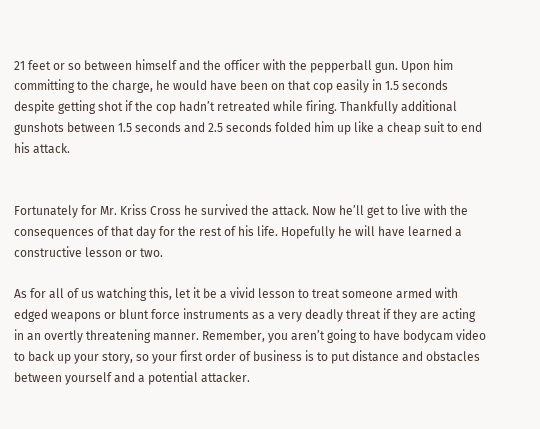21 feet or so between himself and the officer with the pepperball gun. Upon him committing to the charge, he would have been on that cop easily in 1.5 seconds despite getting shot if the cop hadn’t retreated while firing. Thankfully additional gunshots between 1.5 seconds and 2.5 seconds folded him up like a cheap suit to end his attack.


Fortunately for Mr. Kriss Cross he survived the attack. Now he’ll get to live with the consequences of that day for the rest of his life. Hopefully he will have learned a constructive lesson or two.

As for all of us watching this, let it be a vivid lesson to treat someone armed with edged weapons or blunt force instruments as a very deadly threat if they are acting in an overtly threatening manner. Remember, you aren’t going to have bodycam video to back up your story, so your first order of business is to put distance and obstacles between yourself and a potential attacker.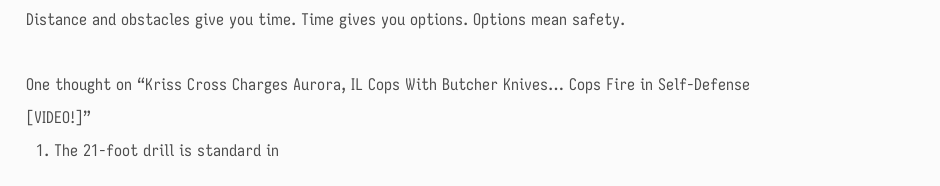Distance and obstacles give you time. Time gives you options. Options mean safety.

One thought on “Kriss Cross Charges Aurora, IL Cops With Butcher Knives… Cops Fire in Self-Defense [VIDEO!]”
  1. The 21-foot drill is standard in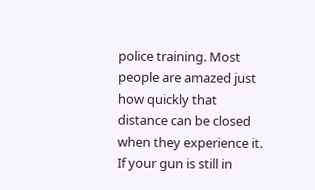police training. Most people are amazed just how quickly that distance can be closed when they experience it. If your gun is still in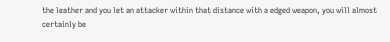the leather and you let an attacker within that distance with a edged weapon, you will almost certainly be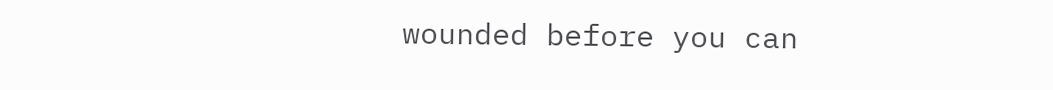wounded before you can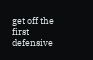get off the first defensive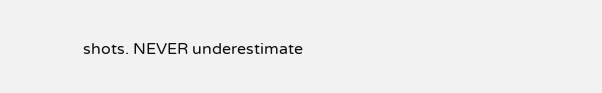shots. NEVER underestimate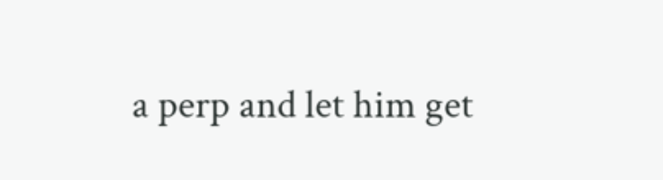a perp and let him get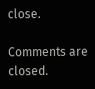close.

Comments are closed.